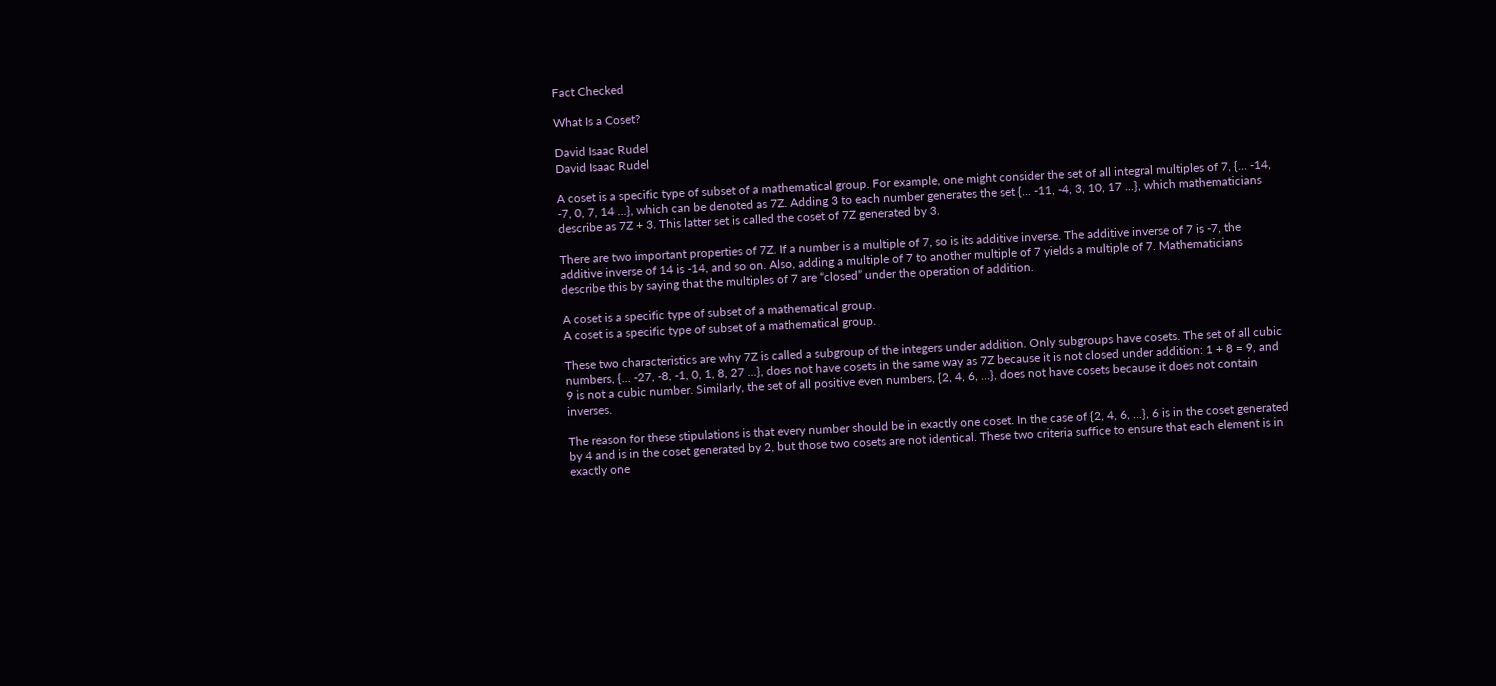Fact Checked

What Is a Coset?

David Isaac Rudel
David Isaac Rudel

A coset is a specific type of subset of a mathematical group. For example, one might consider the set of all integral multiples of 7, {... -14, -7, 0, 7, 14 ...}, which can be denoted as 7Z. Adding 3 to each number generates the set {... -11, -4, 3, 10, 17 ...}, which mathematicians describe as 7Z + 3. This latter set is called the coset of 7Z generated by 3.

There are two important properties of 7Z. If a number is a multiple of 7, so is its additive inverse. The additive inverse of 7 is -7, the additive inverse of 14 is -14, and so on. Also, adding a multiple of 7 to another multiple of 7 yields a multiple of 7. Mathematicians describe this by saying that the multiples of 7 are “closed” under the operation of addition.

A coset is a specific type of subset of a mathematical group.
A coset is a specific type of subset of a mathematical group.

These two characteristics are why 7Z is called a subgroup of the integers under addition. Only subgroups have cosets. The set of all cubic numbers, {... -27, -8, -1, 0, 1, 8, 27 ...}, does not have cosets in the same way as 7Z because it is not closed under addition: 1 + 8 = 9, and 9 is not a cubic number. Similarly, the set of all positive even numbers, {2, 4, 6, ...}, does not have cosets because it does not contain inverses.

The reason for these stipulations is that every number should be in exactly one coset. In the case of {2, 4, 6, ...}, 6 is in the coset generated by 4 and is in the coset generated by 2, but those two cosets are not identical. These two criteria suffice to ensure that each element is in exactly one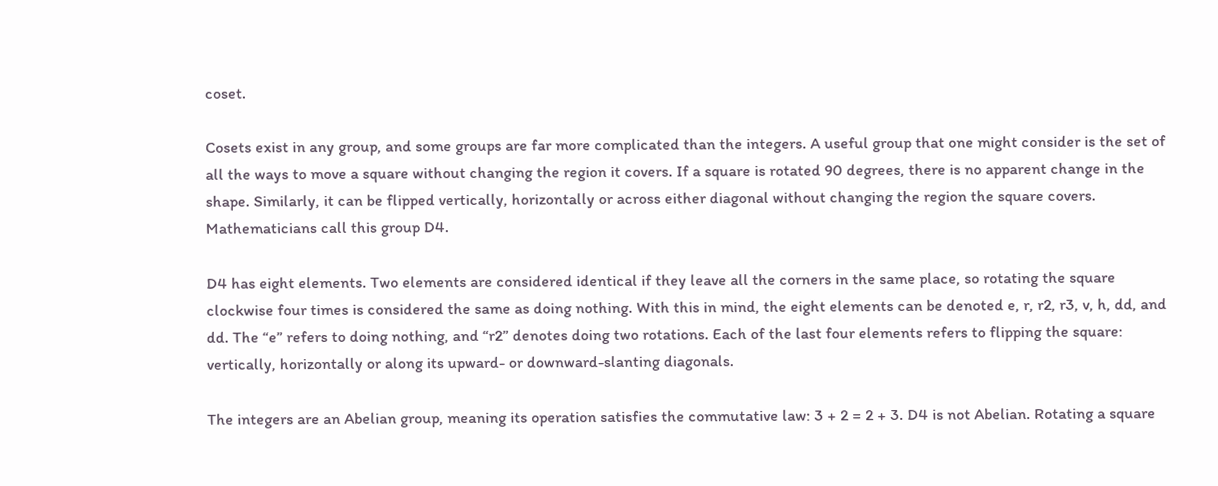coset.

Cosets exist in any group, and some groups are far more complicated than the integers. A useful group that one might consider is the set of all the ways to move a square without changing the region it covers. If a square is rotated 90 degrees, there is no apparent change in the shape. Similarly, it can be flipped vertically, horizontally or across either diagonal without changing the region the square covers. Mathematicians call this group D4.

D4 has eight elements. Two elements are considered identical if they leave all the corners in the same place, so rotating the square clockwise four times is considered the same as doing nothing. With this in mind, the eight elements can be denoted e, r, r2, r3, v, h, dd, and dd. The “e” refers to doing nothing, and “r2” denotes doing two rotations. Each of the last four elements refers to flipping the square: vertically, horizontally or along its upward- or downward-slanting diagonals.

The integers are an Abelian group, meaning its operation satisfies the commutative law: 3 + 2 = 2 + 3. D4 is not Abelian. Rotating a square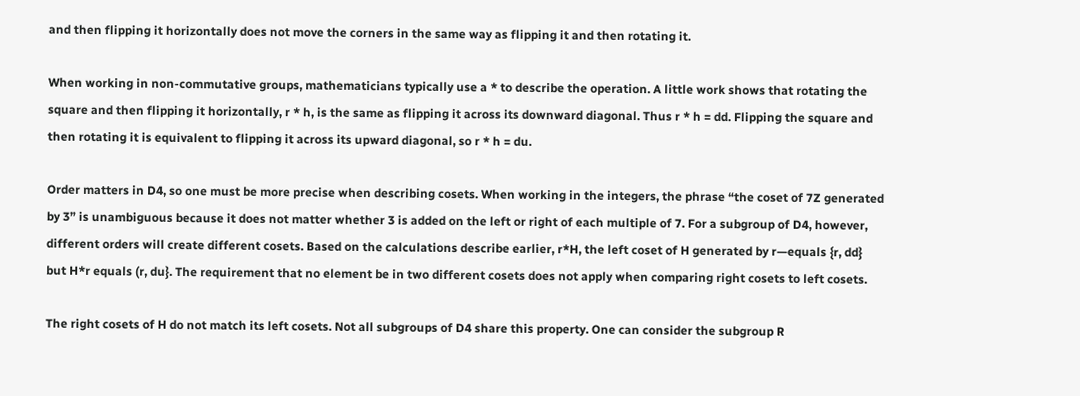and then flipping it horizontally does not move the corners in the same way as flipping it and then rotating it.

When working in non-commutative groups, mathematicians typically use a * to describe the operation. A little work shows that rotating the square and then flipping it horizontally, r * h, is the same as flipping it across its downward diagonal. Thus r * h = dd. Flipping the square and then rotating it is equivalent to flipping it across its upward diagonal, so r * h = du.

Order matters in D4, so one must be more precise when describing cosets. When working in the integers, the phrase “the coset of 7Z generated by 3” is unambiguous because it does not matter whether 3 is added on the left or right of each multiple of 7. For a subgroup of D4, however, different orders will create different cosets. Based on the calculations describe earlier, r*H, the left coset of H generated by r—equals {r, dd} but H*r equals (r, du}. The requirement that no element be in two different cosets does not apply when comparing right cosets to left cosets.

The right cosets of H do not match its left cosets. Not all subgroups of D4 share this property. One can consider the subgroup R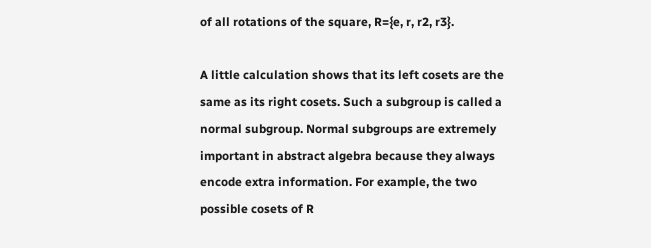of all rotations of the square, R={e, r, r2, r3}.

A little calculation shows that its left cosets are the same as its right cosets. Such a subgroup is called a normal subgroup. Normal subgroups are extremely important in abstract algebra because they always encode extra information. For example, the two possible cosets of R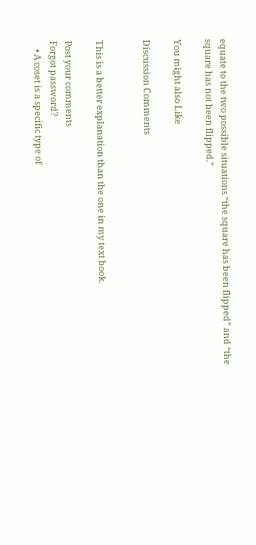equate to the two possible situations “the square has been flipped” and “the square has not been flipped.”

You might also Like

Discussion Comments


This is a better explanation than the one in my text book.

Post your comments
Forgot password?
    • A coset is a specific type of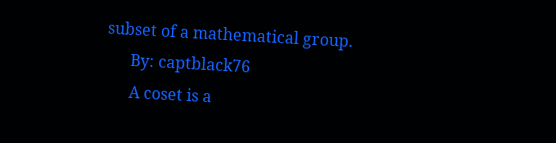subset of a mathematical group.
      By: captblack76
      A coset is a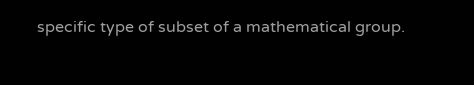specific type of subset of a mathematical group.